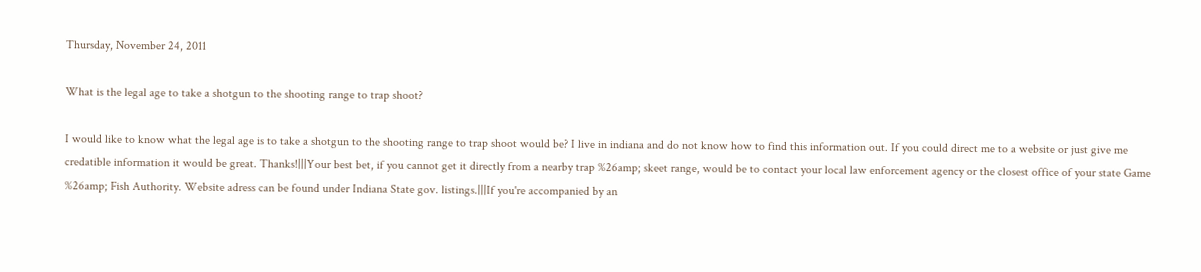Thursday, November 24, 2011

What is the legal age to take a shotgun to the shooting range to trap shoot?

I would like to know what the legal age is to take a shotgun to the shooting range to trap shoot would be? I live in indiana and do not know how to find this information out. If you could direct me to a website or just give me credatible information it would be great. Thanks!|||Your best bet, if you cannot get it directly from a nearby trap %26amp; skeet range, would be to contact your local law enforcement agency or the closest office of your state Game %26amp; Fish Authority. Website adress can be found under Indiana State gov. listings.|||If you're accompanied by an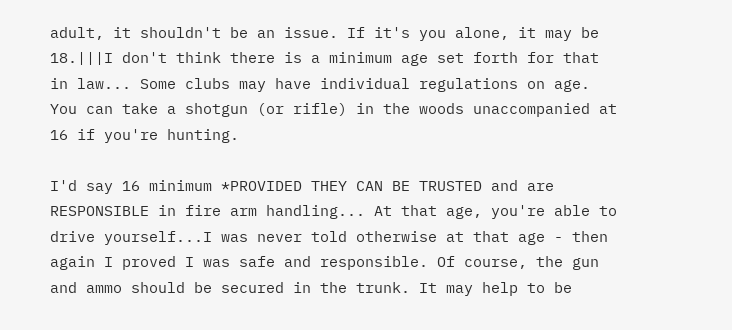adult, it shouldn't be an issue. If it's you alone, it may be 18.|||I don't think there is a minimum age set forth for that in law... Some clubs may have individual regulations on age. You can take a shotgun (or rifle) in the woods unaccompanied at 16 if you're hunting.

I'd say 16 minimum *PROVIDED THEY CAN BE TRUSTED and are RESPONSIBLE in fire arm handling... At that age, you're able to drive yourself...I was never told otherwise at that age - then again I proved I was safe and responsible. Of course, the gun and ammo should be secured in the trunk. It may help to be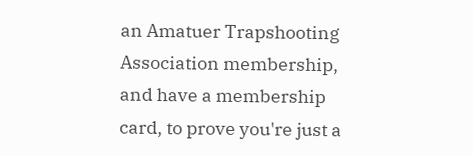an Amatuer Trapshooting Association membership, and have a membership card, to prove you're just a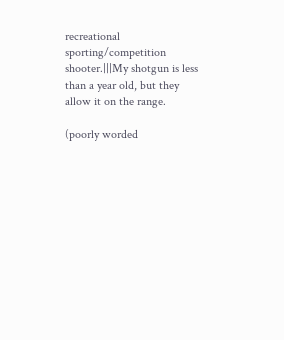recreational sporting/competition shooter.|||My shotgun is less than a year old, but they allow it on the range.

(poorly worded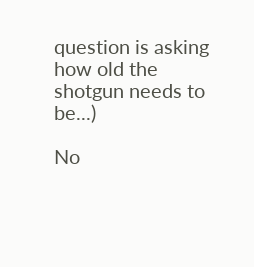question is asking how old the shotgun needs to be...)

No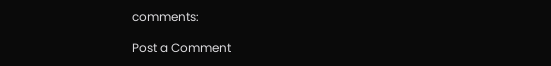comments:

Post a Comment